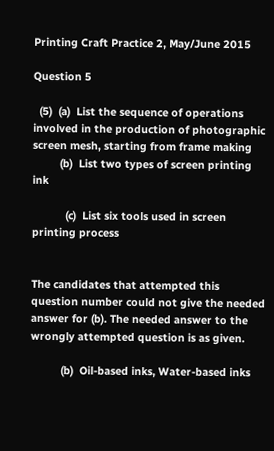Printing Craft Practice 2, May/June 2015

Question 5

  (5)  (a)  List the sequence of operations involved in the production of photographic   screen mesh, starting from frame making
         (b)  List two types of screen printing ink

           (c)  List six tools used in screen printing process


The candidates that attempted this question number could not give the needed  answer for (b). The needed answer to the wrongly attempted question is as given.

          (b)  Oil-based inks, Water-based inks